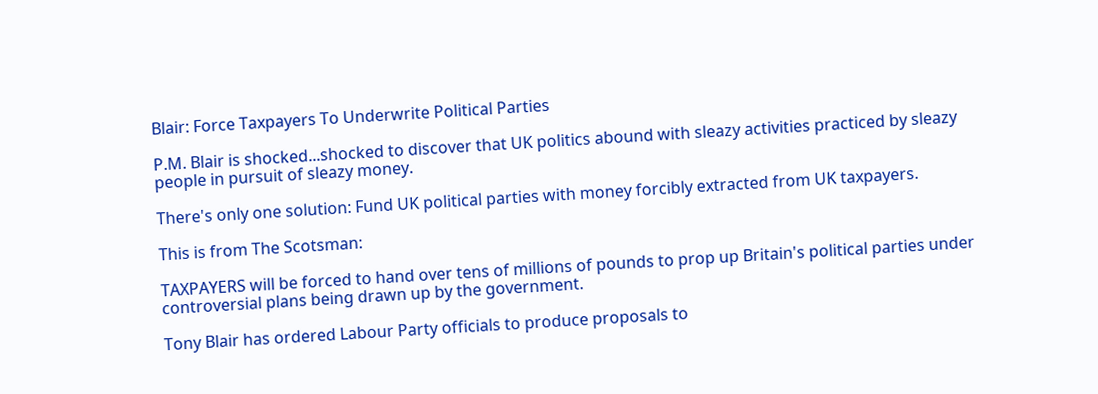Blair: Force Taxpayers To Underwrite Political Parties

P.M. Blair is shocked...shocked to discover that UK politics abound with sleazy activities practiced by sleazy people in pursuit of sleazy money.

There's only one solution: Fund UK political parties with money forcibly extracted from UK taxpayers.

This is from The Scotsman:

TAXPAYERS will be forced to hand over tens of millions of pounds to prop up Britain's political parties under controversial plans being drawn up by the government.

Tony Blair has ordered Labour Party officials to produce proposals to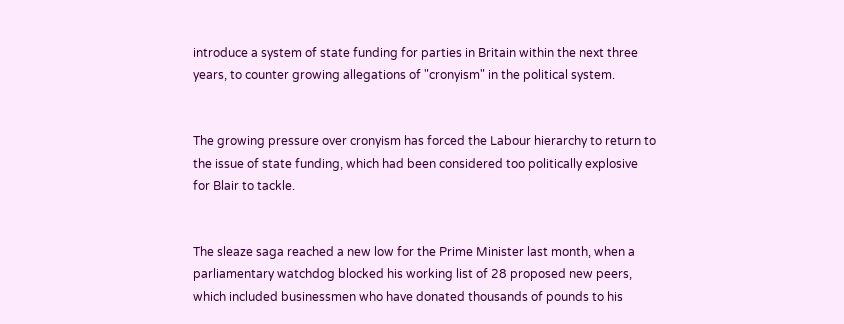introduce a system of state funding for parties in Britain within the next three years, to counter growing allegations of "cronyism" in the political system.


The growing pressure over cronyism has forced the Labour hierarchy to return to the issue of state funding, which had been considered too politically explosive for Blair to tackle.


The sleaze saga reached a new low for the Prime Minister last month, when a parliamentary watchdog blocked his working list of 28 proposed new peers, which included businessmen who have donated thousands of pounds to his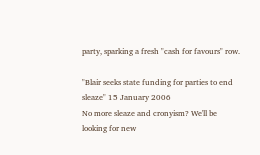party, sparking a fresh "cash for favours" row.

"Blair seeks state funding for parties to end sleaze" 15 January 2006
No more sleaze and cronyism? We'll be looking for new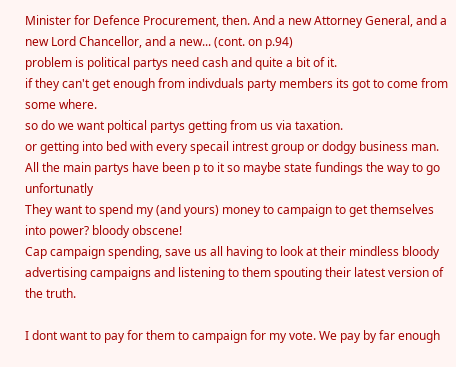Minister for Defence Procurement, then. And a new Attorney General, and a new Lord Chancellor, and a new... (cont. on p.94)
problem is political partys need cash and quite a bit of it.
if they can't get enough from indivduals party members its got to come from some where.
so do we want poltical partys getting from us via taxation.
or getting into bed with every specail intrest group or dodgy business man.
All the main partys have been p to it so maybe state fundings the way to go unfortunatly
They want to spend my (and yours) money to campaign to get themselves into power? bloody obscene!
Cap campaign spending, save us all having to look at their mindless bloody advertising campaigns and listening to them spouting their latest version of the truth.

I dont want to pay for them to campaign for my vote. We pay by far enough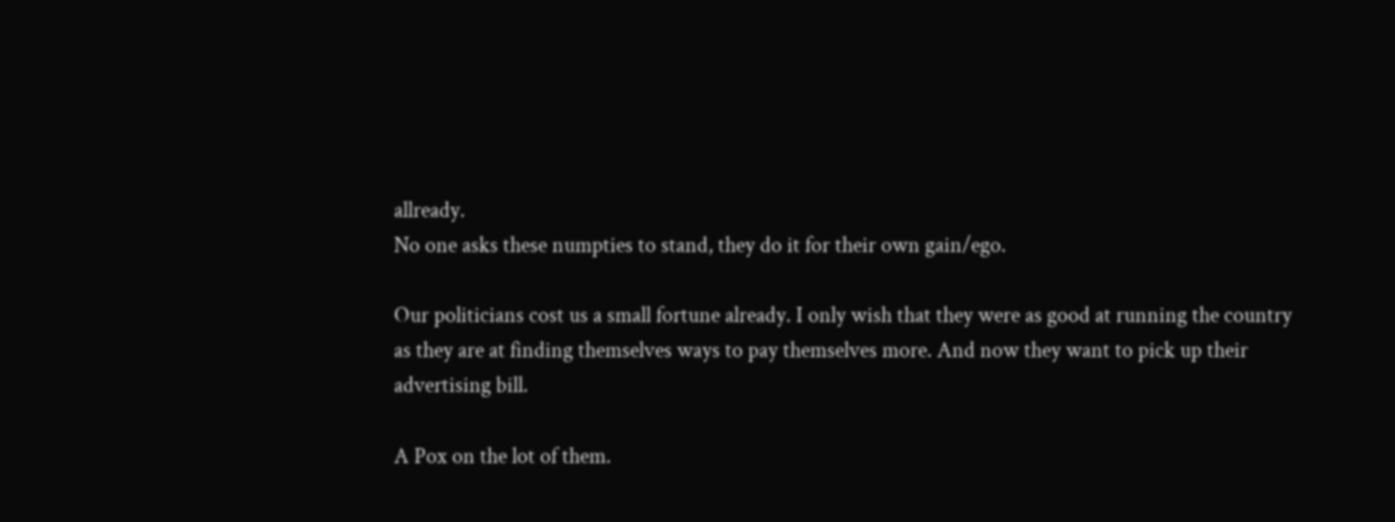allready.
No one asks these numpties to stand, they do it for their own gain/ego.

Our politicians cost us a small fortune already. I only wish that they were as good at running the country as they are at finding themselves ways to pay themselves more. And now they want to pick up their advertising bill.

A Pox on the lot of them.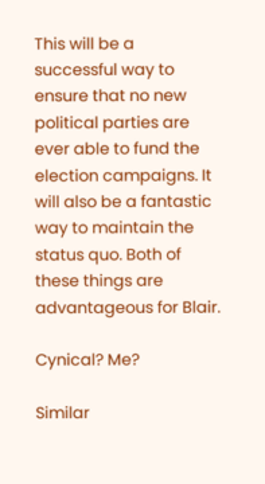This will be a successful way to ensure that no new political parties are ever able to fund the election campaigns. It will also be a fantastic way to maintain the status quo. Both of these things are advantageous for Blair.

Cynical? Me?

Similar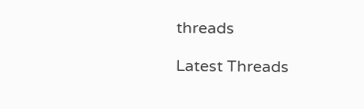threads

Latest Threads